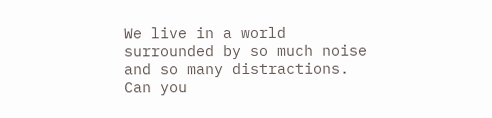We live in a world surrounded by so much noise and so many distractions. Can you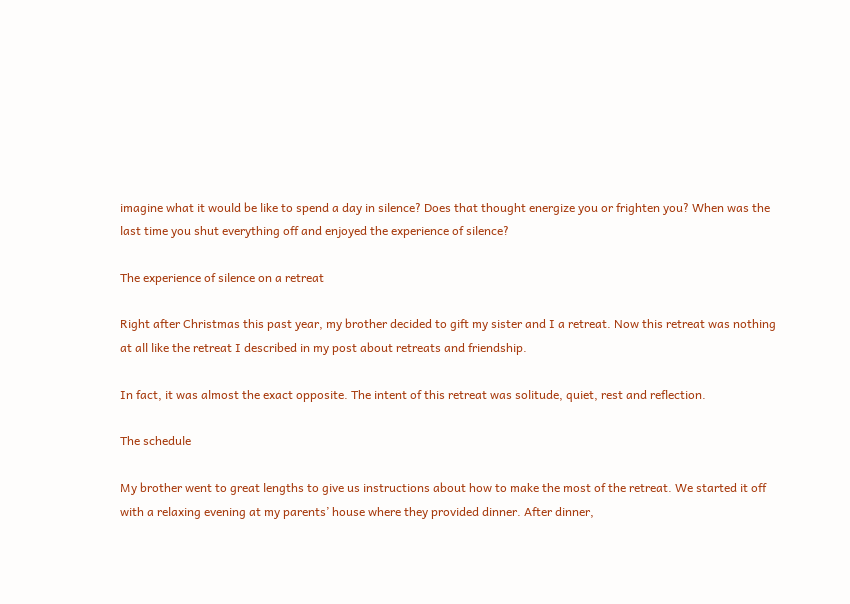imagine what it would be like to spend a day in silence? Does that thought energize you or frighten you? When was the last time you shut everything off and enjoyed the experience of silence?

The experience of silence on a retreat

Right after Christmas this past year, my brother decided to gift my sister and I a retreat. Now this retreat was nothing at all like the retreat I described in my post about retreats and friendship.

In fact, it was almost the exact opposite. The intent of this retreat was solitude, quiet, rest and reflection.

The schedule

My brother went to great lengths to give us instructions about how to make the most of the retreat. We started it off with a relaxing evening at my parents’ house where they provided dinner. After dinner,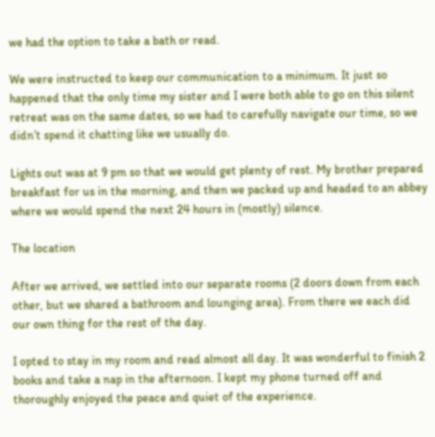we had the option to take a bath or read.

We were instructed to keep our communication to a minimum. It just so happened that the only time my sister and I were both able to go on this silent retreat was on the same dates, so we had to carefully navigate our time, so we didn’t spend it chatting like we usually do.

Lights out was at 9 pm so that we would get plenty of rest. My brother prepared breakfast for us in the morning, and then we packed up and headed to an abbey where we would spend the next 24 hours in (mostly) silence.

The location

After we arrived, we settled into our separate rooms (2 doors down from each other, but we shared a bathroom and lounging area). From there we each did our own thing for the rest of the day.

I opted to stay in my room and read almost all day. It was wonderful to finish 2 books and take a nap in the afternoon. I kept my phone turned off and thoroughly enjoyed the peace and quiet of the experience.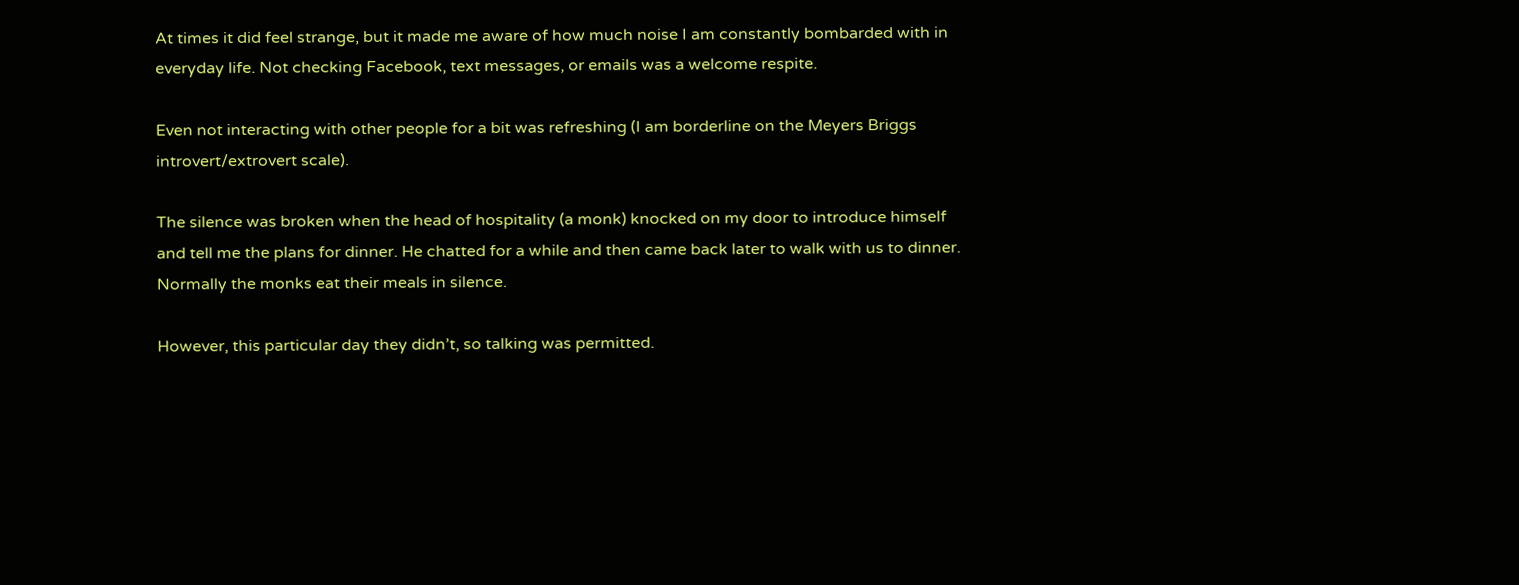At times it did feel strange, but it made me aware of how much noise I am constantly bombarded with in everyday life. Not checking Facebook, text messages, or emails was a welcome respite.

Even not interacting with other people for a bit was refreshing (I am borderline on the Meyers Briggs introvert/extrovert scale).

The silence was broken when the head of hospitality (a monk) knocked on my door to introduce himself and tell me the plans for dinner. He chatted for a while and then came back later to walk with us to dinner. Normally the monks eat their meals in silence.

However, this particular day they didn’t, so talking was permitted.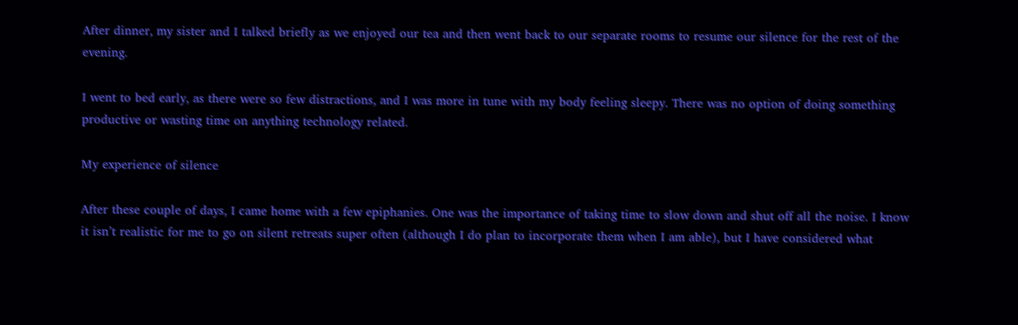After dinner, my sister and I talked briefly as we enjoyed our tea and then went back to our separate rooms to resume our silence for the rest of the evening.

I went to bed early, as there were so few distractions, and I was more in tune with my body feeling sleepy. There was no option of doing something productive or wasting time on anything technology related.

My experience of silence

After these couple of days, I came home with a few epiphanies. One was the importance of taking time to slow down and shut off all the noise. I know it isn’t realistic for me to go on silent retreats super often (although I do plan to incorporate them when I am able), but I have considered what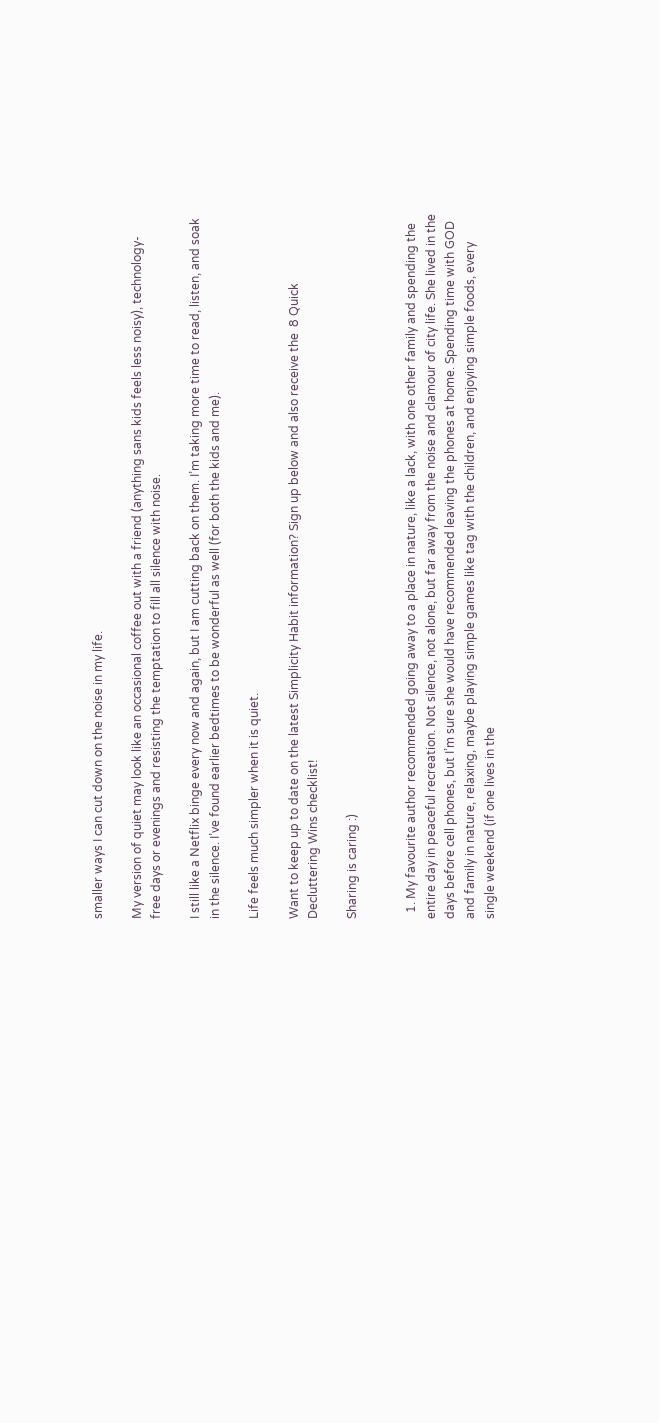smaller ways I can cut down on the noise in my life.

My version of quiet may look like an occasional coffee out with a friend (anything sans kids feels less noisy), technology-free days or evenings and resisting the temptation to fill all silence with noise.

I still like a Netflix binge every now and again, but I am cutting back on them. I’m taking more time to read, listen, and soak in the silence. I’ve found earlier bedtimes to be wonderful as well (for both the kids and me).

Life feels much simpler when it is quiet.

Want to keep up to date on the latest Simplicity Habit information? Sign up below and also receive the  8 Quick Decluttering Wins checklist!

Sharing is caring :)


  1. My favourite author recommended going away to a place in nature, like a lack, with one other family and spending the entire day in peaceful recreation. Not silence, not alone, but far away from the noise and clamour of city life. She lived in the days before cell phones, but I’m sure she would have recommended leaving the phones at home. Spending time with GOD and family in nature, relaxing, maybe playing simple games like tag with the children, and enjoying simple foods, every single weekend (if one lives in the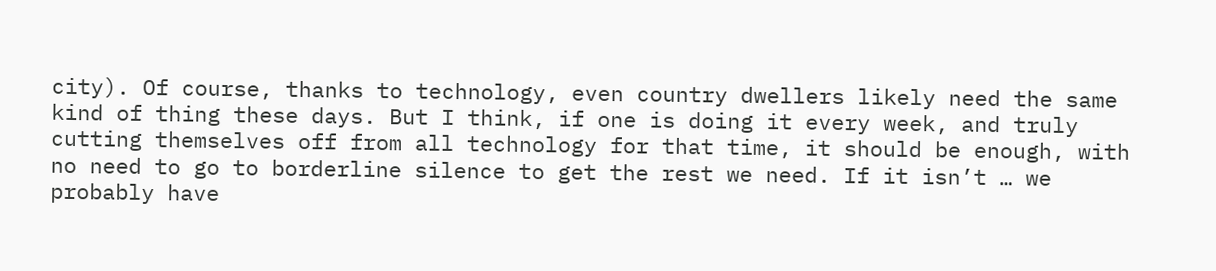city). Of course, thanks to technology, even country dwellers likely need the same kind of thing these days. But I think, if one is doing it every week, and truly cutting themselves off from all technology for that time, it should be enough, with no need to go to borderline silence to get the rest we need. If it isn’t … we probably have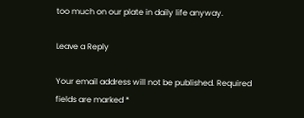too much on our plate in daily life anyway.

Leave a Reply

Your email address will not be published. Required fields are marked *